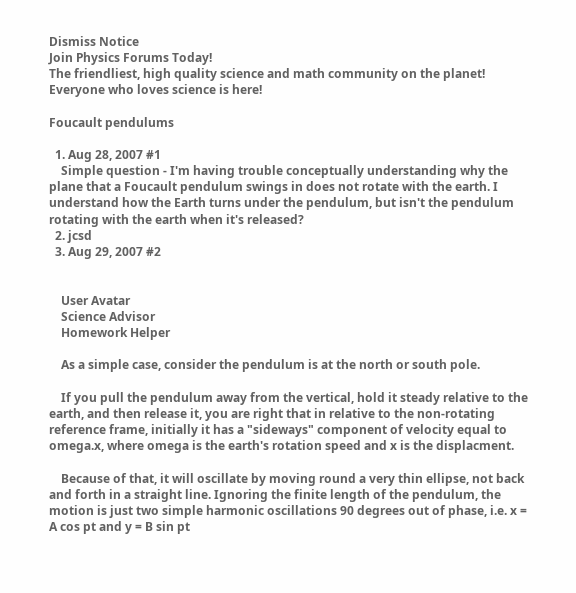Dismiss Notice
Join Physics Forums Today!
The friendliest, high quality science and math community on the planet! Everyone who loves science is here!

Foucault pendulums

  1. Aug 28, 2007 #1
    Simple question - I'm having trouble conceptually understanding why the plane that a Foucault pendulum swings in does not rotate with the earth. I understand how the Earth turns under the pendulum, but isn't the pendulum rotating with the earth when it's released?
  2. jcsd
  3. Aug 29, 2007 #2


    User Avatar
    Science Advisor
    Homework Helper

    As a simple case, consider the pendulum is at the north or south pole.

    If you pull the pendulum away from the vertical, hold it steady relative to the earth, and then release it, you are right that in relative to the non-rotating reference frame, initially it has a "sideways" component of velocity equal to omega.x, where omega is the earth's rotation speed and x is the displacment.

    Because of that, it will oscillate by moving round a very thin ellipse, not back and forth in a straight line. Ignoring the finite length of the pendulum, the motion is just two simple harmonic oscillations 90 degrees out of phase, i.e. x = A cos pt and y = B sin pt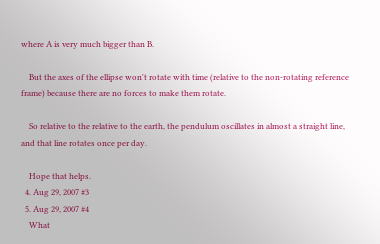where A is very much bigger than B.

    But the axes of the ellipse won't rotate with time (relative to the non-rotating reference frame) because there are no forces to make them rotate.

    So relative to the relative to the earth, the pendulum oscillates in almost a straight line, and that line rotates once per day.

    Hope that helps.
  4. Aug 29, 2007 #3
  5. Aug 29, 2007 #4
    What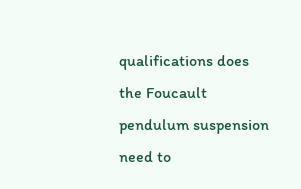qualifications does the Foucault pendulum suspension need to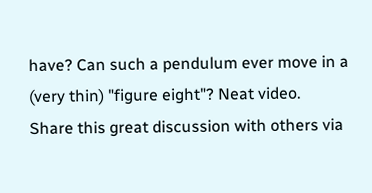have? Can such a pendulum ever move in a (very thin) "figure eight"? Neat video.
Share this great discussion with others via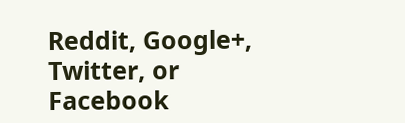Reddit, Google+, Twitter, or Facebook